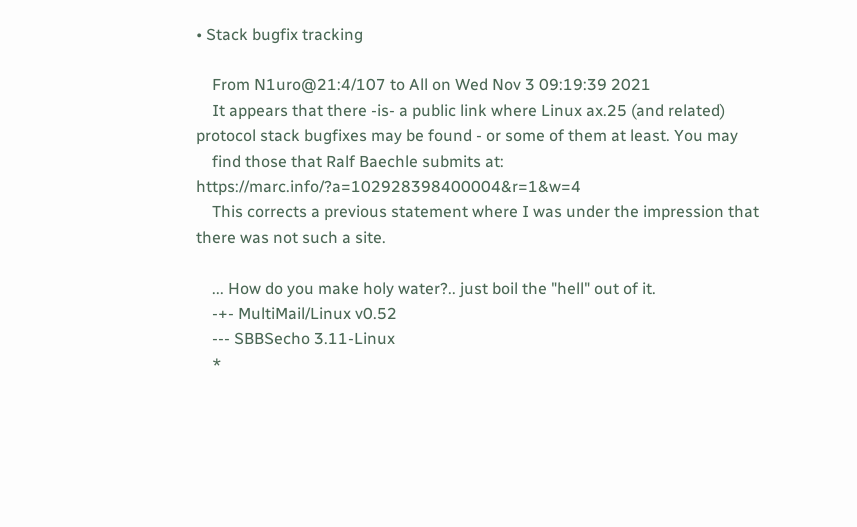• Stack bugfix tracking

    From N1uro@21:4/107 to All on Wed Nov 3 09:19:39 2021
    It appears that there -is- a public link where Linux ax.25 (and related) protocol stack bugfixes may be found - or some of them at least. You may
    find those that Ralf Baechle submits at: https://marc.info/?a=102928398400004&r=1&w=4
    This corrects a previous statement where I was under the impression that there was not such a site.

    ... How do you make holy water?.. just boil the "hell" out of it.
    -+- MultiMail/Linux v0.52
    --- SBBSecho 3.11-Linux
    *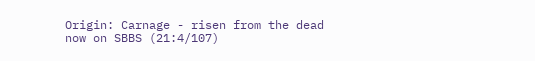Origin: Carnage - risen from the dead now on SBBS (21:4/107)